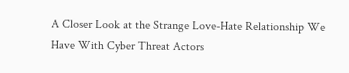A Closer Look at the Strange Love-Hate Relationship We Have With Cyber Threat Actors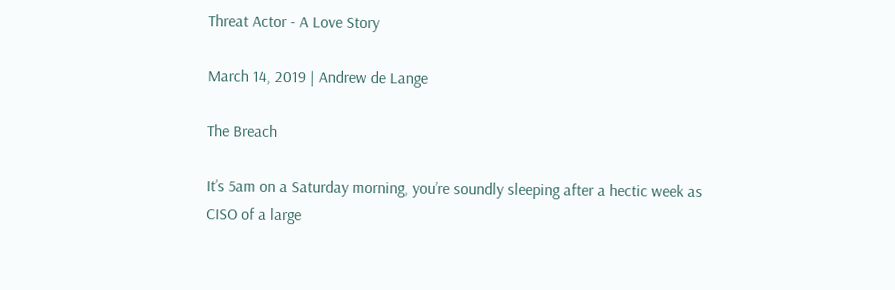Threat Actor - A Love Story

March 14, 2019 | Andrew de Lange

The Breach

It’s 5am on a Saturday morning, you’re soundly sleeping after a hectic week as CISO of a large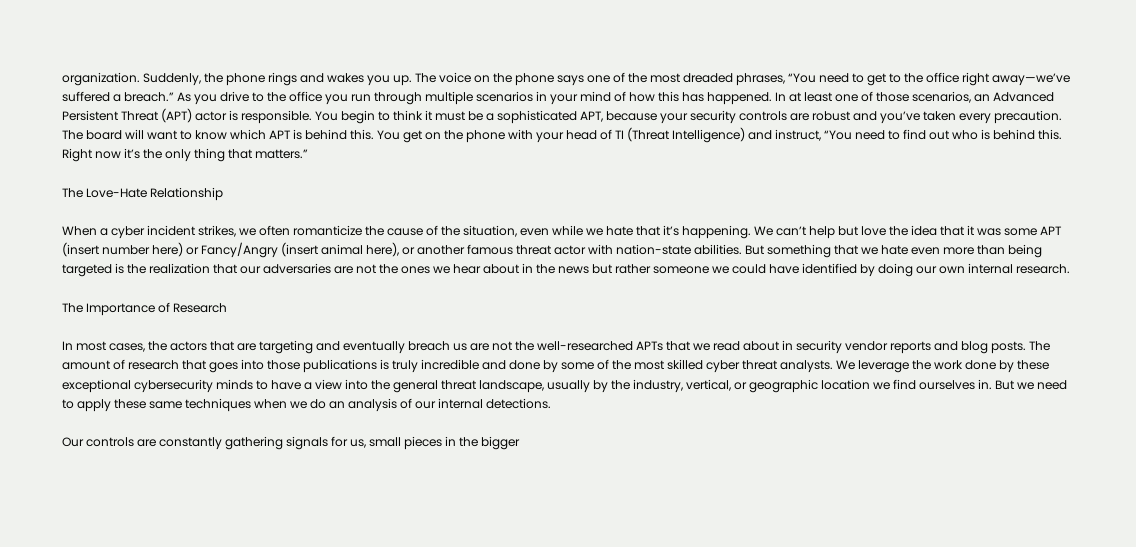organization. Suddenly, the phone rings and wakes you up. The voice on the phone says one of the most dreaded phrases, “You need to get to the office right away—we’ve suffered a breach.” As you drive to the office you run through multiple scenarios in your mind of how this has happened. In at least one of those scenarios, an Advanced Persistent Threat (APT) actor is responsible. You begin to think it must be a sophisticated APT, because your security controls are robust and you’ve taken every precaution. The board will want to know which APT is behind this. You get on the phone with your head of TI (Threat Intelligence) and instruct, “You need to find out who is behind this. Right now it’s the only thing that matters.”

The Love-Hate Relationship

When a cyber incident strikes, we often romanticize the cause of the situation, even while we hate that it’s happening. We can’t help but love the idea that it was some APT (insert number here) or Fancy/Angry (insert animal here), or another famous threat actor with nation-state abilities. But something that we hate even more than being targeted is the realization that our adversaries are not the ones we hear about in the news but rather someone we could have identified by doing our own internal research.

The Importance of Research

In most cases, the actors that are targeting and eventually breach us are not the well-researched APTs that we read about in security vendor reports and blog posts. The amount of research that goes into those publications is truly incredible and done by some of the most skilled cyber threat analysts. We leverage the work done by these exceptional cybersecurity minds to have a view into the general threat landscape, usually by the industry, vertical, or geographic location we find ourselves in. But we need to apply these same techniques when we do an analysis of our internal detections.

Our controls are constantly gathering signals for us, small pieces in the bigger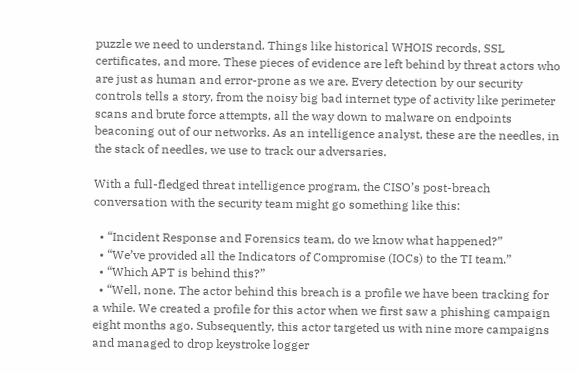puzzle we need to understand. Things like historical WHOIS records, SSL certificates, and more. These pieces of evidence are left behind by threat actors who are just as human and error-prone as we are. Every detection by our security controls tells a story, from the noisy big bad internet type of activity like perimeter scans and brute force attempts, all the way down to malware on endpoints beaconing out of our networks. As an intelligence analyst, these are the needles, in the stack of needles, we use to track our adversaries.

With a full-fledged threat intelligence program, the CISO’s post-breach conversation with the security team might go something like this:

  • “Incident Response and Forensics team, do we know what happened?”
  • “We’ve provided all the Indicators of Compromise (IOCs) to the TI team.”
  • “Which APT is behind this?”
  • “Well, none. The actor behind this breach is a profile we have been tracking for a while. We created a profile for this actor when we first saw a phishing campaign eight months ago. Subsequently, this actor targeted us with nine more campaigns and managed to drop keystroke logger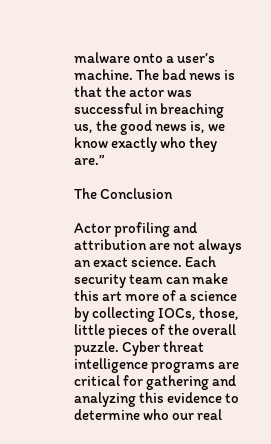malware onto a user’s machine. The bad news is that the actor was successful in breaching us, the good news is, we know exactly who they are.”

The Conclusion

Actor profiling and attribution are not always an exact science. Each security team can make this art more of a science by collecting IOCs, those, little pieces of the overall puzzle. Cyber threat intelligence programs are critical for gathering and analyzing this evidence to determine who our real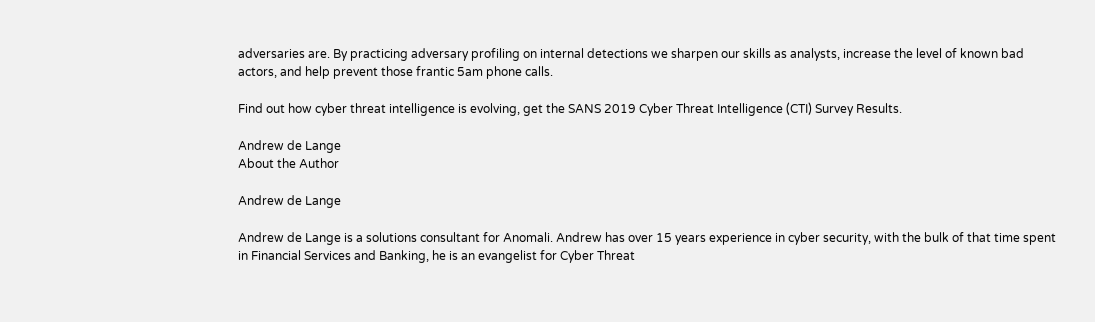adversaries are. By practicing adversary profiling on internal detections we sharpen our skills as analysts, increase the level of known bad actors, and help prevent those frantic 5am phone calls.

Find out how cyber threat intelligence is evolving, get the SANS 2019 Cyber Threat Intelligence (CTI) Survey Results.

Andrew de Lange
About the Author

Andrew de Lange

Andrew de Lange is a solutions consultant for Anomali. Andrew has over 15 years experience in cyber security, with the bulk of that time spent in Financial Services and Banking, he is an evangelist for Cyber Threat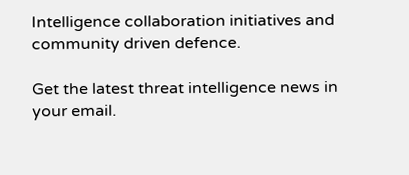Intelligence collaboration initiatives and community driven defence.

Get the latest threat intelligence news in your email.